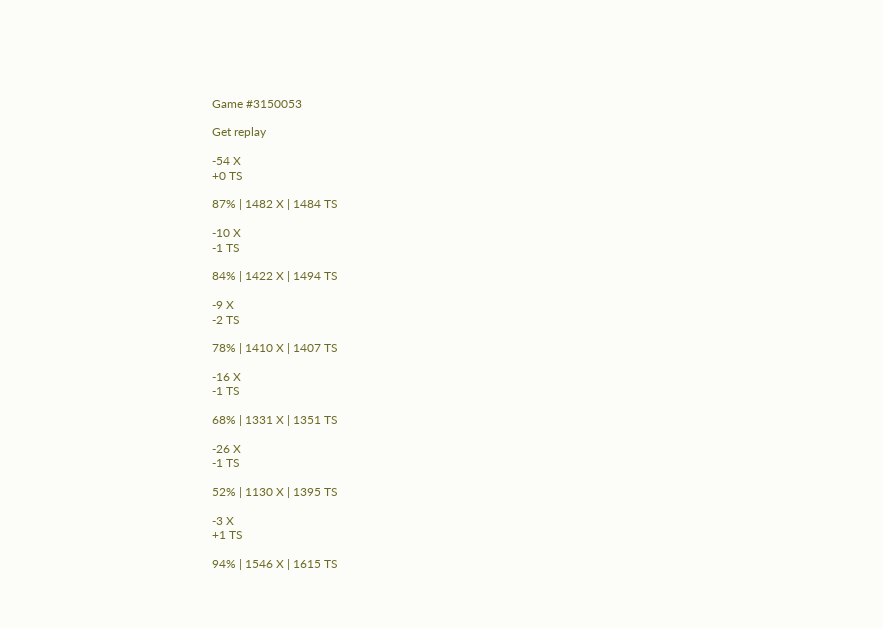Game #3150053

Get replay

-54 X
+0 TS

87% | 1482 X | 1484 TS

-10 X
-1 TS

84% | 1422 X | 1494 TS

-9 X
-2 TS

78% | 1410 X | 1407 TS

-16 X
-1 TS

68% | 1331 X | 1351 TS

-26 X
-1 TS

52% | 1130 X | 1395 TS

-3 X
+1 TS

94% | 1546 X | 1615 TS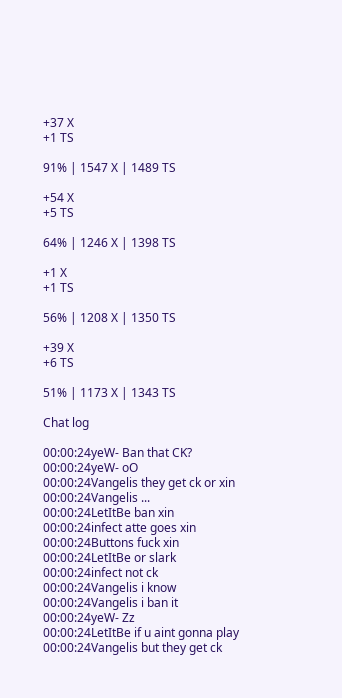+37 X
+1 TS

91% | 1547 X | 1489 TS

+54 X
+5 TS

64% | 1246 X | 1398 TS

+1 X
+1 TS

56% | 1208 X | 1350 TS

+39 X
+6 TS

51% | 1173 X | 1343 TS

Chat log

00:00:24yeW- Ban that CK?
00:00:24yeW- oO
00:00:24Vangelis they get ck or xin
00:00:24Vangelis ...
00:00:24LetItBe ban xin
00:00:24infect atte goes xin
00:00:24Buttons fuck xin
00:00:24LetItBe or slark
00:00:24infect not ck
00:00:24Vangelis i know
00:00:24Vangelis i ban it
00:00:24yeW- Zz
00:00:24LetItBe if u aint gonna play
00:00:24Vangelis but they get ck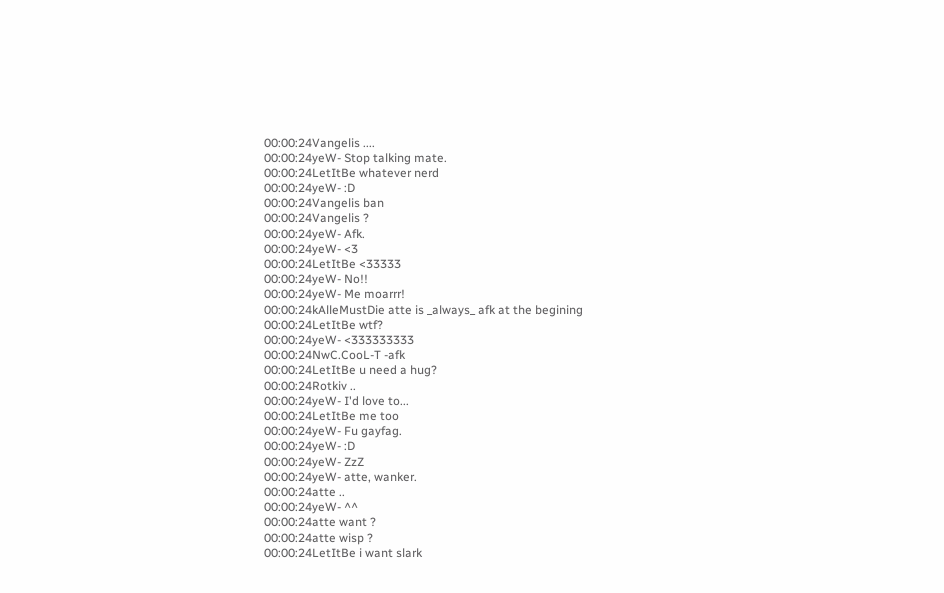00:00:24Vangelis ....
00:00:24yeW- Stop talking mate.
00:00:24LetItBe whatever nerd
00:00:24yeW- :D
00:00:24Vangelis ban
00:00:24Vangelis ?
00:00:24yeW- Afk.
00:00:24yeW- <3
00:00:24LetItBe <33333
00:00:24yeW- No!!
00:00:24yeW- Me moarrr!
00:00:24kAlleMustDie atte is _always_ afk at the begining
00:00:24LetItBe wtf?
00:00:24yeW- <333333333
00:00:24NwC.CooL-T -afk
00:00:24LetItBe u need a hug?
00:00:24Rotkiv ..
00:00:24yeW- I'd love to...
00:00:24LetItBe me too
00:00:24yeW- Fu gayfag.
00:00:24yeW- :D
00:00:24yeW- ZzZ
00:00:24yeW- atte, wanker.
00:00:24atte ..
00:00:24yeW- ^^
00:00:24atte want ?
00:00:24atte wisp ?
00:00:24LetItBe i want slark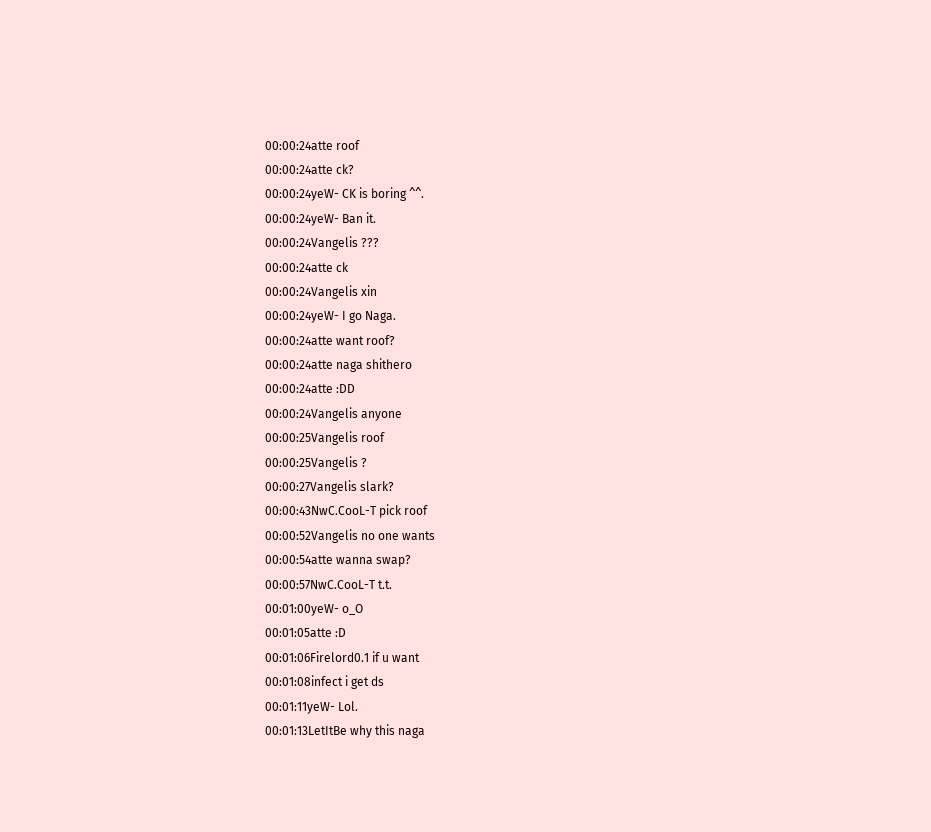00:00:24atte roof
00:00:24atte ck?
00:00:24yeW- CK is boring ^^.
00:00:24yeW- Ban it.
00:00:24Vangelis ???
00:00:24atte ck
00:00:24Vangelis xin
00:00:24yeW- I go Naga.
00:00:24atte want roof?
00:00:24atte naga shithero
00:00:24atte :DD
00:00:24Vangelis anyone
00:00:25Vangelis roof
00:00:25Vangelis ?
00:00:27Vangelis slark?
00:00:43NwC.CooL-T pick roof
00:00:52Vangelis no one wants
00:00:54atte wanna swap?
00:00:57NwC.CooL-T t.t.
00:01:00yeW- o_O
00:01:05atte :D
00:01:06Firelord0.1 if u want
00:01:08infect i get ds
00:01:11yeW- Lol.
00:01:13LetItBe why this naga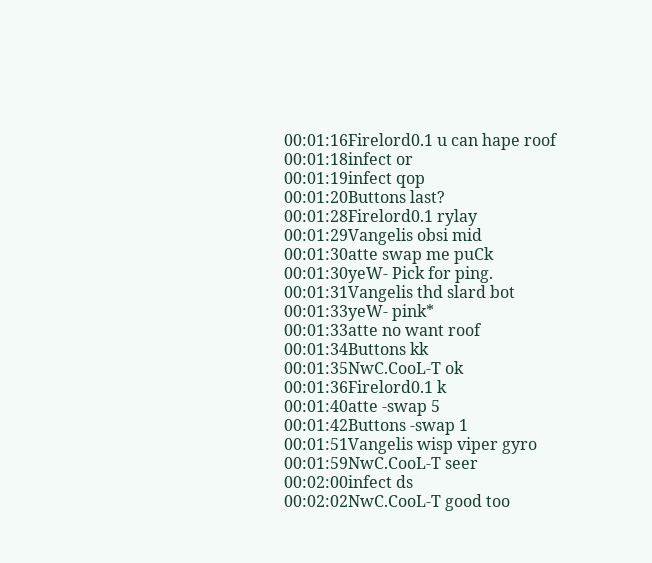00:01:16Firelord0.1 u can hape roof
00:01:18infect or
00:01:19infect qop
00:01:20Buttons last?
00:01:28Firelord0.1 rylay
00:01:29Vangelis obsi mid
00:01:30atte swap me puCk
00:01:30yeW- Pick for ping.
00:01:31Vangelis thd slard bot
00:01:33yeW- pink*
00:01:33atte no want roof
00:01:34Buttons kk
00:01:35NwC.CooL-T ok
00:01:36Firelord0.1 k
00:01:40atte -swap 5
00:01:42Buttons -swap 1
00:01:51Vangelis wisp viper gyro
00:01:59NwC.CooL-T seer
00:02:00infect ds
00:02:02NwC.CooL-T good too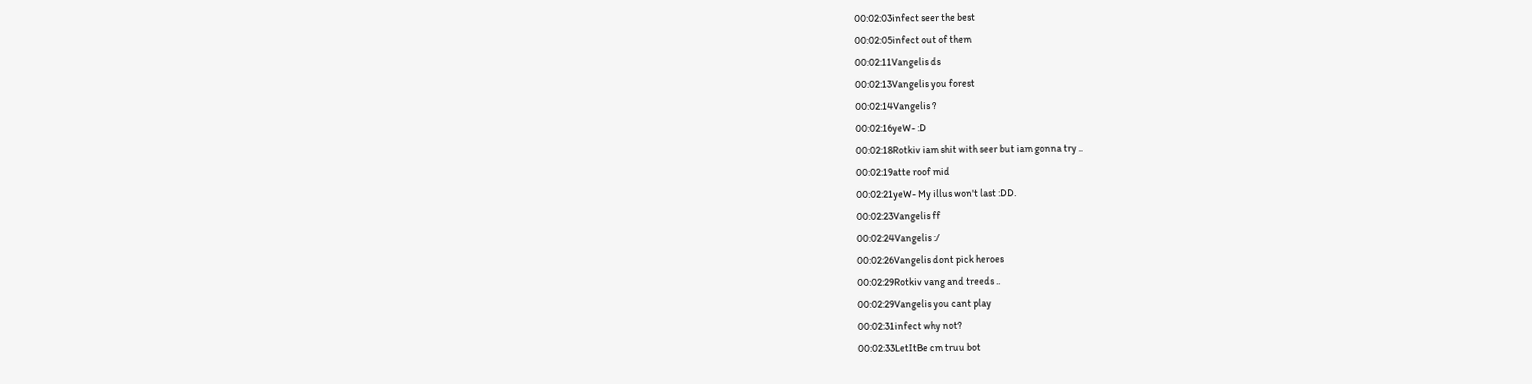00:02:03infect seer the best
00:02:05infect out of them
00:02:11Vangelis ds
00:02:13Vangelis you forest
00:02:14Vangelis ?
00:02:16yeW- :D
00:02:18Rotkiv iam shit with seer but iam gonna try ..
00:02:19atte roof mid
00:02:21yeW- My illus won't last :DD.
00:02:23Vangelis ff
00:02:24Vangelis :/
00:02:26Vangelis dont pick heroes
00:02:29Rotkiv vang and treeds ..
00:02:29Vangelis you cant play
00:02:31infect why not?
00:02:33LetItBe cm truu bot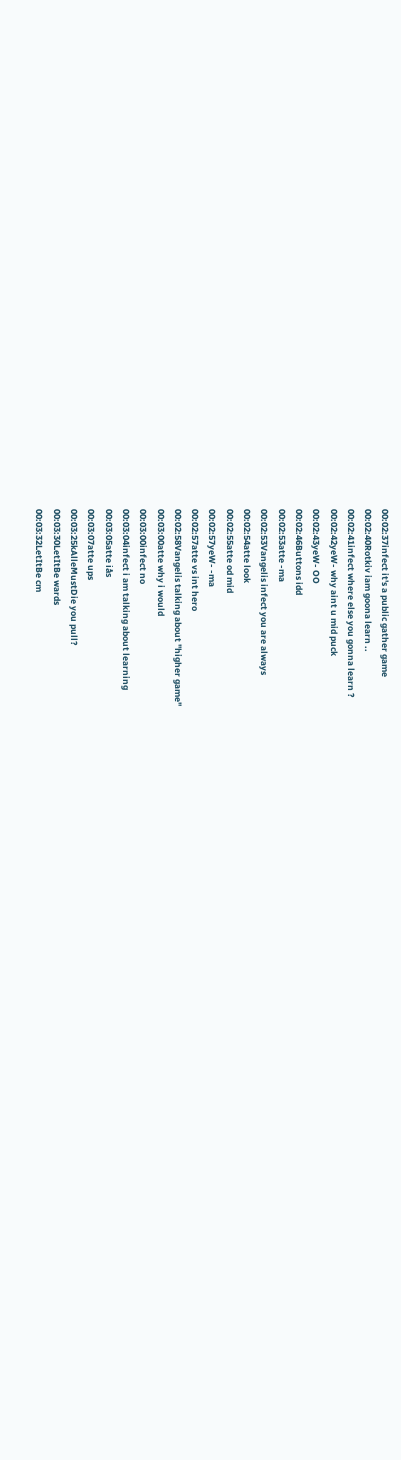00:02:37infect it's a public gather game
00:02:40Rotkiv iam goona learn ..
00:02:41infect where else you gonna learn ?
00:02:42yeW- why aint u mid puck
00:02:43yeW- OO
00:02:46Buttons idd
00:02:53atte -ma
00:02:53Vangelis infect you are always
00:02:54atte look
00:02:55atte od mid
00:02:57yeW- -ma
00:02:57atte vs int hero
00:02:58Vangelis talking about "higher game"
00:03:00atte why i would
00:03:00infect no
00:03:04infect i am talking about learning
00:03:05atte iås
00:03:07atte ups
00:03:25kAlleMustDie you pull?
00:03:30LetItBe wards
00:03:32LetItBe cm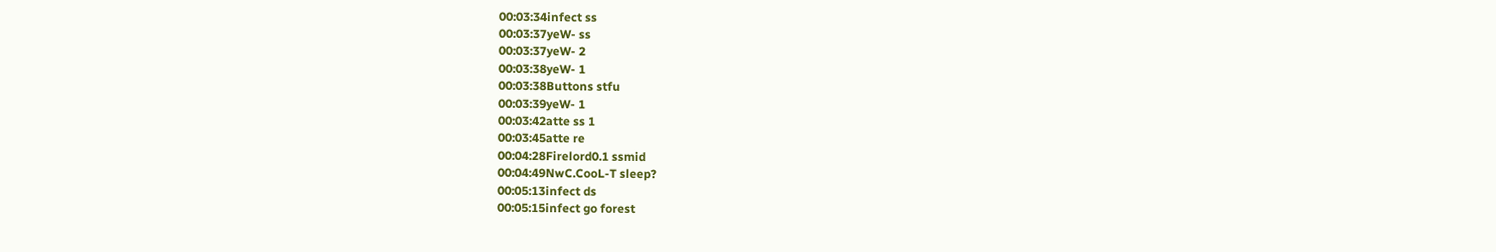00:03:34infect ss
00:03:37yeW- ss
00:03:37yeW- 2
00:03:38yeW- 1
00:03:38Buttons stfu
00:03:39yeW- 1
00:03:42atte ss 1
00:03:45atte re
00:04:28Firelord0.1 ssmid
00:04:49NwC.CooL-T sleep?
00:05:13infect ds
00:05:15infect go forest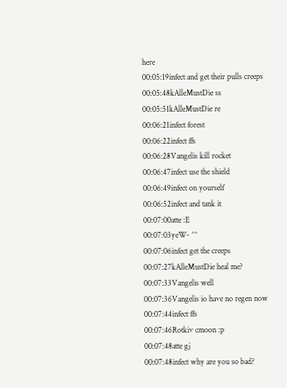here
00:05:19infect and get their pulls creeps
00:05:48kAlleMustDie ss
00:05:51kAlleMustDie re
00:06:21infect forest
00:06:22infect ffs
00:06:28Vangelis kill rocket
00:06:47infect use the shield
00:06:49infect on yourself
00:06:52infect and tank it
00:07:00atte :E
00:07:03yeW- ^^
00:07:06infect get the creeps
00:07:27kAlleMustDie heal me?
00:07:33Vangelis well
00:07:36Vangelis io have no regen now
00:07:44infect ffs
00:07:46Rotkiv cmoon :p
00:07:48atte gj
00:07:48infect why are you so bad?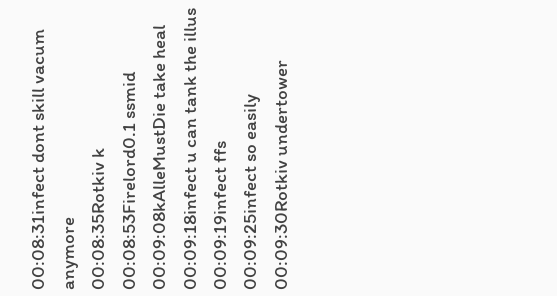00:08:31infect dont skill vacum anymore
00:08:35Rotkiv k
00:08:53Firelord0.1 ssmid
00:09:08kAlleMustDie take heal
00:09:18infect u can tank the illus
00:09:19infect ffs
00:09:25infect so easily
00:09:30Rotkiv undertower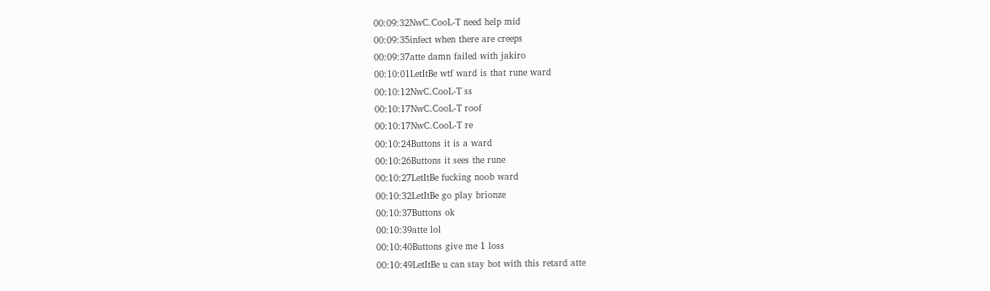00:09:32NwC.CooL-T need help mid
00:09:35infect when there are creeps
00:09:37atte damn failed with jakiro
00:10:01LetItBe wtf ward is that rune ward
00:10:12NwC.CooL-T ss
00:10:17NwC.CooL-T roof
00:10:17NwC.CooL-T re
00:10:24Buttons it is a ward
00:10:26Buttons it sees the rune
00:10:27LetItBe fucking noob ward
00:10:32LetItBe go play brionze
00:10:37Buttons ok
00:10:39atte lol
00:10:40Buttons give me 1 loss
00:10:49LetItBe u can stay bot with this retard atte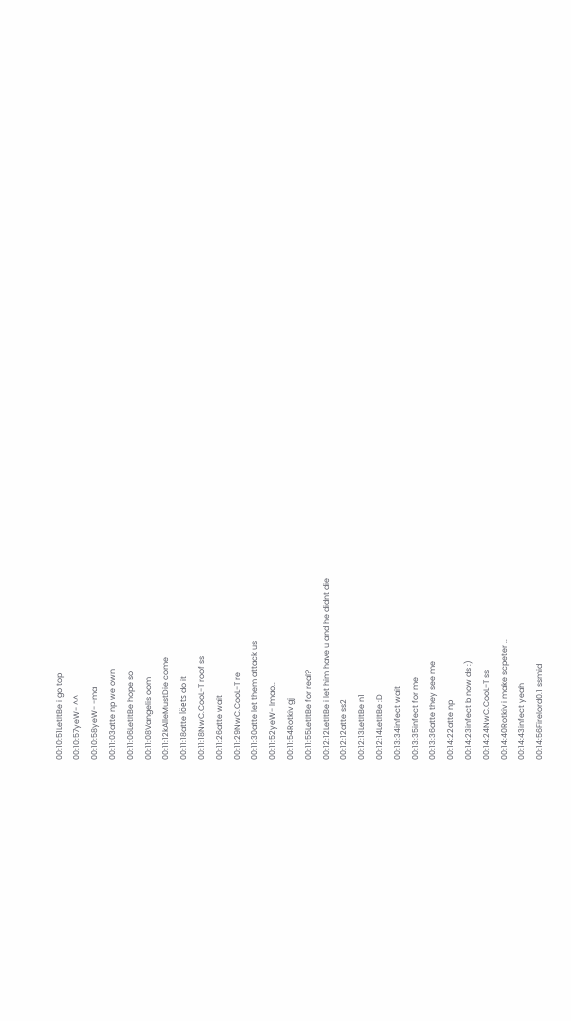00:10:51LetItBe i go top
00:10:57yeW- ^^
00:10:58yeW- -ma
00:11:03atte np we own
00:11:06LetItBe hope so
00:11:08Vangelis oom
00:11:12kAlleMustDie come
00:11:18atte löets do it
00:11:18NwC.CooL-T roof ss
00:11:26atte wait
00:11:29NwC.CooL-T re
00:11:30atte let them attack us
00:11:52yeW- lmao..
00:11:54Rotkiv gj
00:11:55LetItBe for real?
00:12:12LetItBe i let him have u and he didnt die
00:12:12atte ss2
00:12:13LetItBe n1
00:12:14LetItBe :D
00:13:34infect wait
00:13:35infect for me
00:13:36atte they see me
00:14:22atte np
00:14:23infect b now ds :)
00:14:24NwC.CooL-T ss
00:14:40Rotkiv i make scpeter ..
00:14:43infect yeah
00:14:56Firelord0.1 ssmid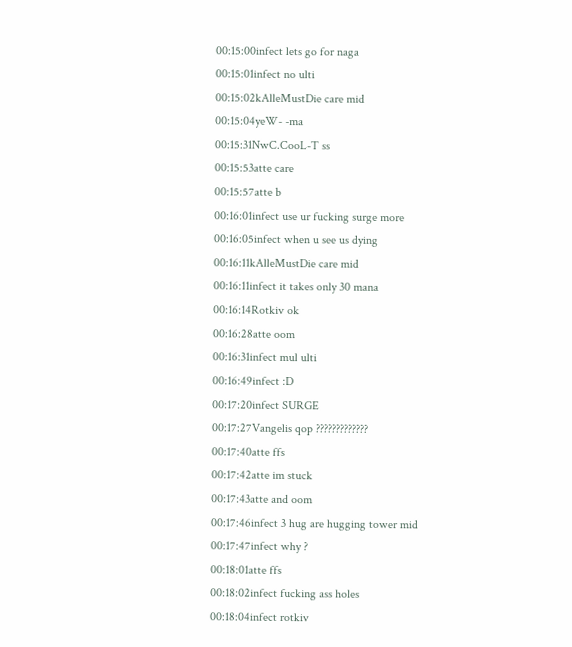00:15:00infect lets go for naga
00:15:01infect no ulti
00:15:02kAlleMustDie care mid
00:15:04yeW- -ma
00:15:31NwC.CooL-T ss
00:15:53atte care
00:15:57atte b
00:16:01infect use ur fucking surge more
00:16:05infect when u see us dying
00:16:11kAlleMustDie care mid
00:16:11infect it takes only 30 mana
00:16:14Rotkiv ok
00:16:28atte oom
00:16:31infect mul ulti
00:16:49infect :D
00:17:20infect SURGE
00:17:27Vangelis qop ?????????????
00:17:40atte ffs
00:17:42atte im stuck
00:17:43atte and oom
00:17:46infect 3 hug are hugging tower mid
00:17:47infect why ?
00:18:01atte ffs
00:18:02infect fucking ass holes
00:18:04infect rotkiv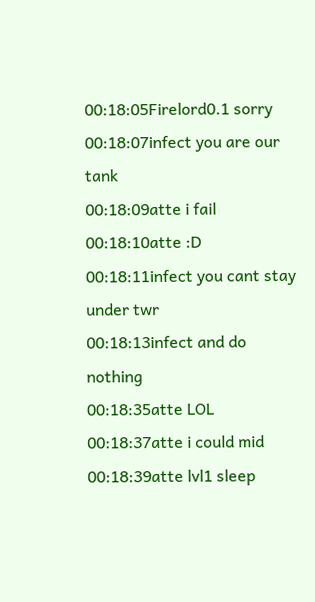00:18:05Firelord0.1 sorry
00:18:07infect you are our tank
00:18:09atte i fail
00:18:10atte :D
00:18:11infect you cant stay under twr
00:18:13infect and do nothing
00:18:35atte LOL
00:18:37atte i could mid
00:18:39atte lvl1 sleep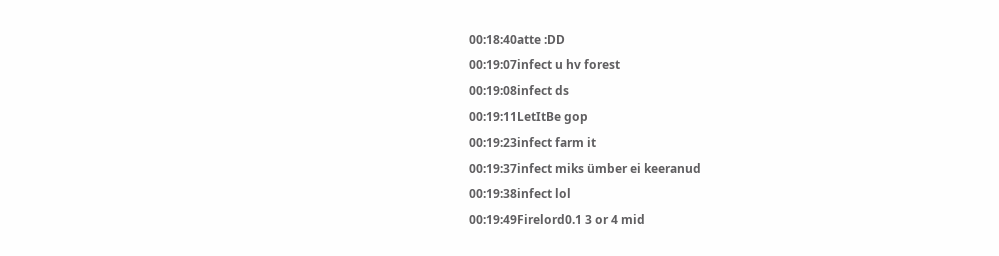00:18:40atte :DD
00:19:07infect u hv forest
00:19:08infect ds
00:19:11LetItBe gop
00:19:23infect farm it
00:19:37infect miks ümber ei keeranud
00:19:38infect lol
00:19:49Firelord0.1 3 or 4 mid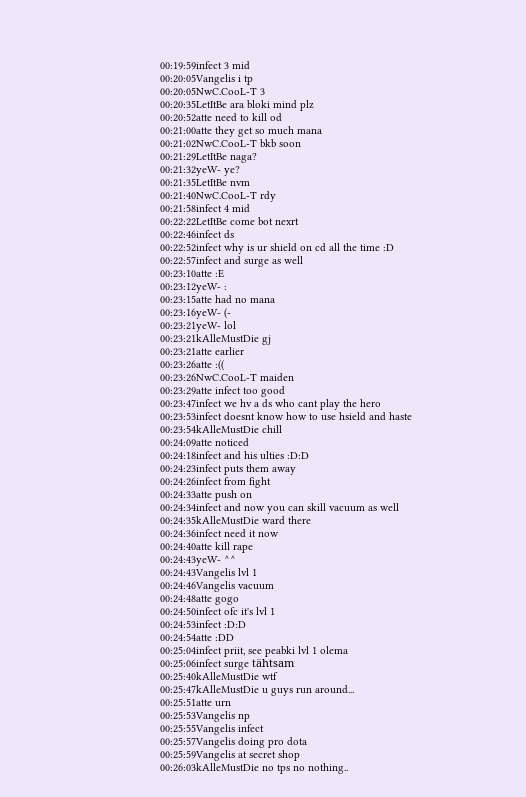00:19:59infect 3 mid
00:20:05Vangelis i tp
00:20:05NwC.CooL-T 3
00:20:35LetItBe ara bloki mind plz
00:20:52atte need to kill od
00:21:00atte they get so much mana
00:21:02NwC.CooL-T bkb soon
00:21:29LetItBe naga?
00:21:32yeW- ye?
00:21:35LetItBe nvm
00:21:40NwC.CooL-T rdy
00:21:58infect 4 mid
00:22:22LetItBe come bot nexrt
00:22:46infect ds
00:22:52infect why is ur shield on cd all the time :D
00:22:57infect and surge as well
00:23:10atte :E
00:23:12yeW- :
00:23:15atte had no mana
00:23:16yeW- (-
00:23:21yeW- lol
00:23:21kAlleMustDie gj
00:23:21atte earlier
00:23:26atte :((
00:23:26NwC.CooL-T maiden
00:23:29atte infect too good
00:23:47infect we hv a ds who cant play the hero
00:23:53infect doesnt know how to use hsield and haste
00:23:54kAlleMustDie chill
00:24:09atte noticed
00:24:18infect and his ulties :D:D
00:24:23infect puts them away
00:24:26infect from fight
00:24:33atte push on
00:24:34infect and now you can skill vacuum as well
00:24:35kAlleMustDie ward there
00:24:36infect need it now
00:24:40atte kill rape
00:24:43yeW- ^^
00:24:43Vangelis lvl 1
00:24:46Vangelis vacuum
00:24:48atte gogo
00:24:50infect ofc it's lvl 1
00:24:53infect :D:D
00:24:54atte :DD
00:25:04infect priit, see peabki lvl 1 olema
00:25:06infect surge tähtsam
00:25:40kAlleMustDie wtf
00:25:47kAlleMustDie u guys run around...
00:25:51atte urn
00:25:53Vangelis np
00:25:55Vangelis infect
00:25:57Vangelis doing pro dota
00:25:59Vangelis at secret shop
00:26:03kAlleMustDie no tps no nothing..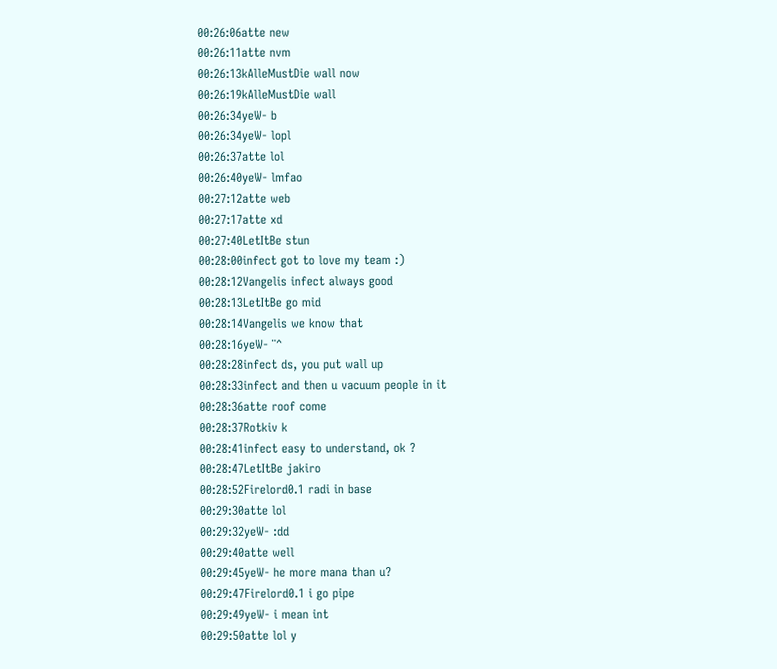00:26:06atte new
00:26:11atte nvm
00:26:13kAlleMustDie wall now
00:26:19kAlleMustDie wall
00:26:34yeW- b
00:26:34yeW- lopl
00:26:37atte lol
00:26:40yeW- lmfao
00:27:12atte web
00:27:17atte xd
00:27:40LetItBe stun
00:28:00infect got to love my team :)
00:28:12Vangelis infect always good
00:28:13LetItBe go mid
00:28:14Vangelis we know that
00:28:16yeW- ¨^
00:28:28infect ds, you put wall up
00:28:33infect and then u vacuum people in it
00:28:36atte roof come
00:28:37Rotkiv k
00:28:41infect easy to understand, ok ?
00:28:47LetItBe jakiro
00:28:52Firelord0.1 radi in base
00:29:30atte lol
00:29:32yeW- :dd
00:29:40atte well
00:29:45yeW- he more mana than u?
00:29:47Firelord0.1 i go pipe
00:29:49yeW- i mean int
00:29:50atte lol y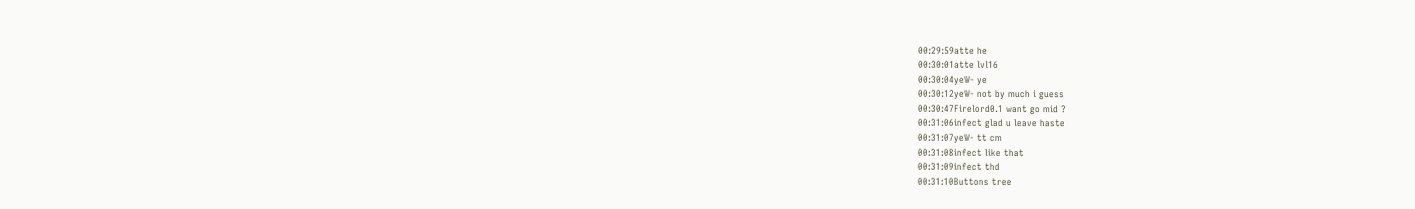00:29:59atte he
00:30:01atte lvl16
00:30:04yeW- ye
00:30:12yeW- not by much i guess
00:30:47Firelord0.1 want go mid ?
00:31:06infect glad u leave haste
00:31:07yeW- tt cm
00:31:08infect like that
00:31:09infect thd
00:31:10Buttons tree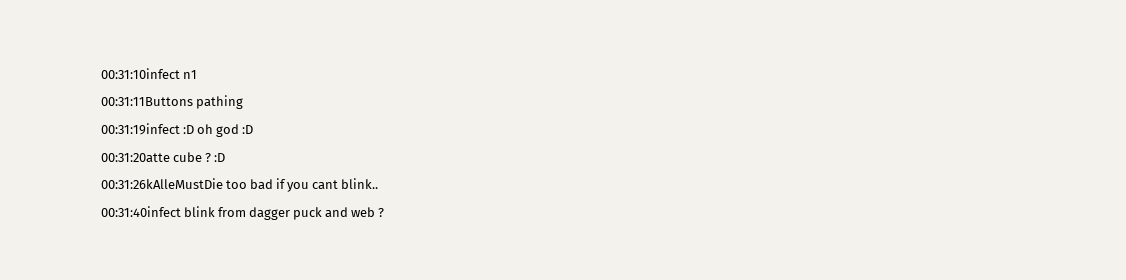00:31:10infect n1
00:31:11Buttons pathing
00:31:19infect :D oh god :D
00:31:20atte cube ? :D
00:31:26kAlleMustDie too bad if you cant blink..
00:31:40infect blink from dagger puck and web ?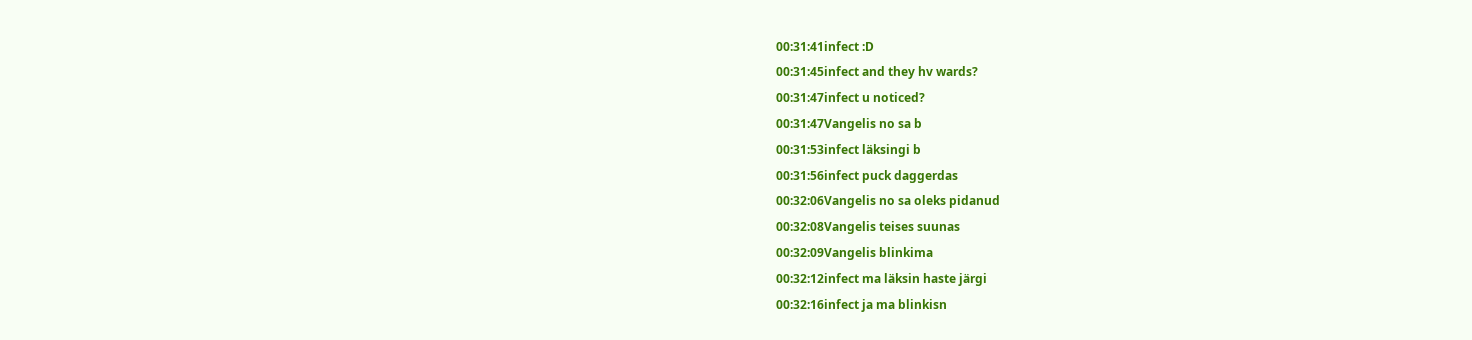00:31:41infect :D
00:31:45infect and they hv wards?
00:31:47infect u noticed?
00:31:47Vangelis no sa b
00:31:53infect läksingi b
00:31:56infect puck daggerdas
00:32:06Vangelis no sa oleks pidanud
00:32:08Vangelis teises suunas
00:32:09Vangelis blinkima
00:32:12infect ma läksin haste järgi
00:32:16infect ja ma blinkisn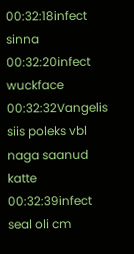00:32:18infect sinna
00:32:20infect wuckface
00:32:32Vangelis siis poleks vbl naga saanud katte
00:32:39infect seal oli cm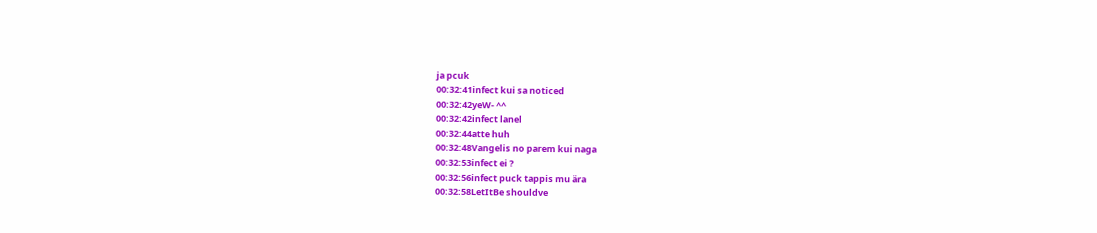ja pcuk
00:32:41infect kui sa noticed
00:32:42yeW- ^^
00:32:42infect lanel
00:32:44atte huh
00:32:48Vangelis no parem kui naga
00:32:53infect ei ?
00:32:56infect puck tappis mu ära
00:32:58LetItBe shouldve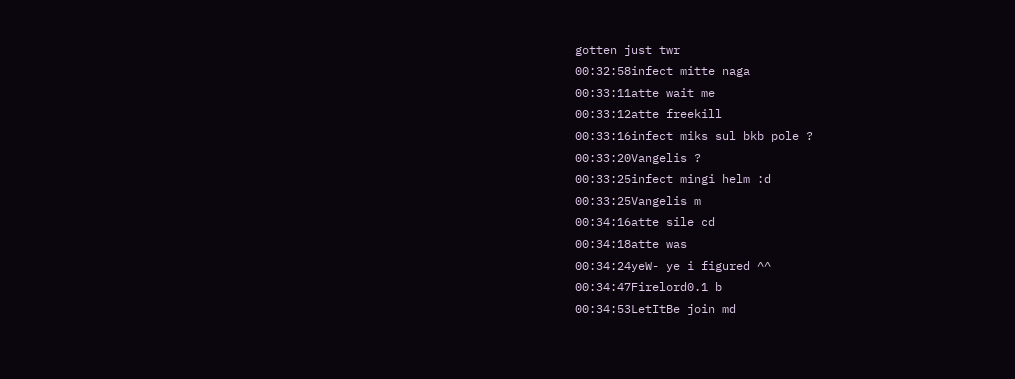gotten just twr
00:32:58infect mitte naga
00:33:11atte wait me
00:33:12atte freekill
00:33:16infect miks sul bkb pole ?
00:33:20Vangelis ?
00:33:25infect mingi helm :d
00:33:25Vangelis m
00:34:16atte sile cd
00:34:18atte was
00:34:24yeW- ye i figured ^^
00:34:47Firelord0.1 b
00:34:53LetItBe join md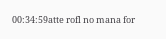00:34:59atte rofl no mana for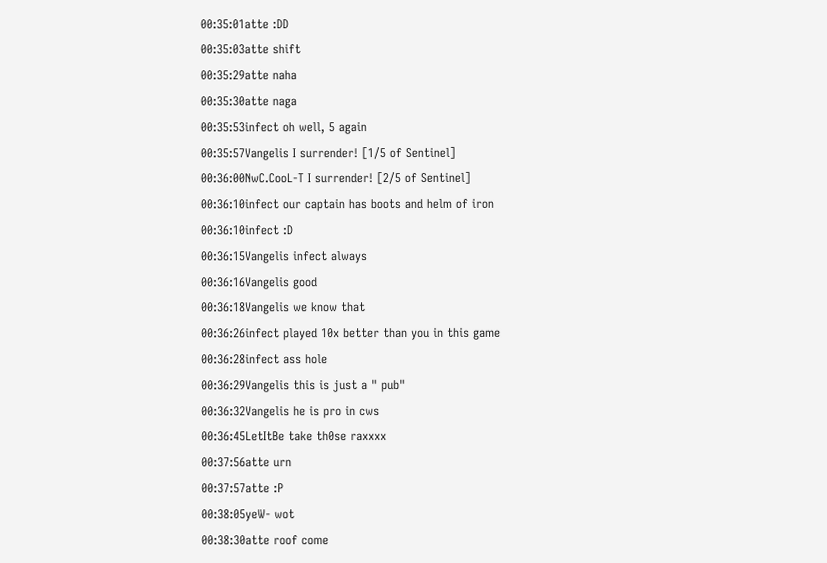00:35:01atte :DD
00:35:03atte shift
00:35:29atte naha
00:35:30atte naga
00:35:53infect oh well, 5 again
00:35:57Vangelis I surrender! [1/5 of Sentinel]
00:36:00NwC.CooL-T I surrender! [2/5 of Sentinel]
00:36:10infect our captain has boots and helm of iron
00:36:10infect :D
00:36:15Vangelis infect always
00:36:16Vangelis good
00:36:18Vangelis we know that
00:36:26infect played 10x better than you in this game
00:36:28infect ass hole
00:36:29Vangelis this is just a " pub"
00:36:32Vangelis he is pro in cws
00:36:45LetItBe take th0se raxxxx
00:37:56atte urn
00:37:57atte :P
00:38:05yeW- wot
00:38:30atte roof come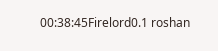00:38:45Firelord0.1 roshan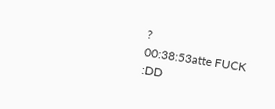?
00:38:53atte FUCK :DD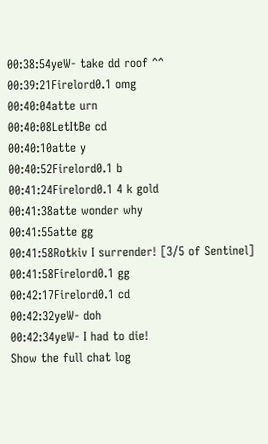00:38:54yeW- take dd roof ^^
00:39:21Firelord0.1 omg
00:40:04atte urn
00:40:08LetItBe cd
00:40:10atte y
00:40:52Firelord0.1 b
00:41:24Firelord0.1 4 k gold
00:41:38atte wonder why
00:41:55atte gg
00:41:58Rotkiv I surrender! [3/5 of Sentinel]
00:41:58Firelord0.1 gg
00:42:17Firelord0.1 cd
00:42:32yeW- doh
00:42:34yeW- I had to die!
Show the full chat log